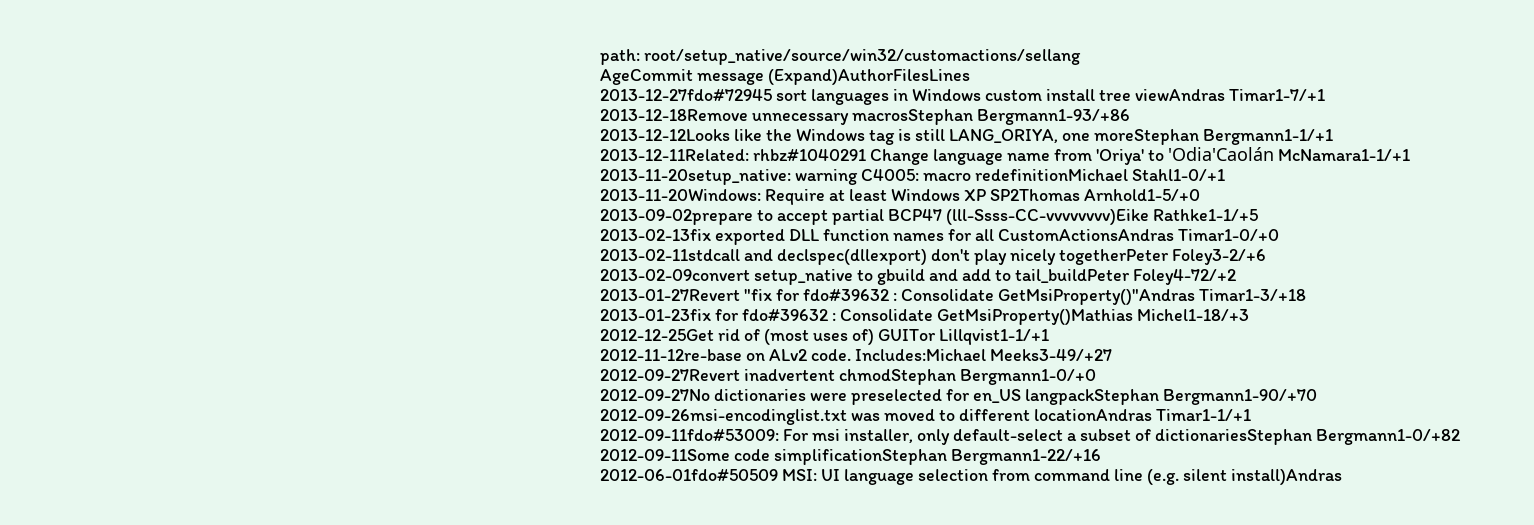path: root/setup_native/source/win32/customactions/sellang
AgeCommit message (Expand)AuthorFilesLines
2013-12-27fdo#72945 sort languages in Windows custom install tree viewAndras Timar1-7/+1
2013-12-18Remove unnecessary macrosStephan Bergmann1-93/+86
2013-12-12Looks like the Windows tag is still LANG_ORIYA, one moreStephan Bergmann1-1/+1
2013-12-11Related: rhbz#1040291 Change language name from 'Oriya' to 'Odia'Caolán McNamara1-1/+1
2013-11-20setup_native: warning C4005: macro redefinitionMichael Stahl1-0/+1
2013-11-20Windows: Require at least Windows XP SP2Thomas Arnhold1-5/+0
2013-09-02prepare to accept partial BCP47 (lll-Ssss-CC-vvvvvvvv)Eike Rathke1-1/+5
2013-02-13fix exported DLL function names for all CustomActionsAndras Timar1-0/+0
2013-02-11stdcall and declspec(dllexport) don't play nicely togetherPeter Foley3-2/+6
2013-02-09convert setup_native to gbuild and add to tail_buildPeter Foley4-72/+2
2013-01-27Revert "fix for fdo#39632 : Consolidate GetMsiProperty()"Andras Timar1-3/+18
2013-01-23fix for fdo#39632 : Consolidate GetMsiProperty()Mathias Michel1-18/+3
2012-12-25Get rid of (most uses of) GUITor Lillqvist1-1/+1
2012-11-12re-base on ALv2 code. Includes:Michael Meeks3-49/+27
2012-09-27Revert inadvertent chmodStephan Bergmann1-0/+0
2012-09-27No dictionaries were preselected for en_US langpackStephan Bergmann1-90/+70
2012-09-26msi-encodinglist.txt was moved to different locationAndras Timar1-1/+1
2012-09-11fdo#53009: For msi installer, only default-select a subset of dictionariesStephan Bergmann1-0/+82
2012-09-11Some code simplificationStephan Bergmann1-22/+16
2012-06-01fdo#50509 MSI: UI language selection from command line (e.g. silent install)Andras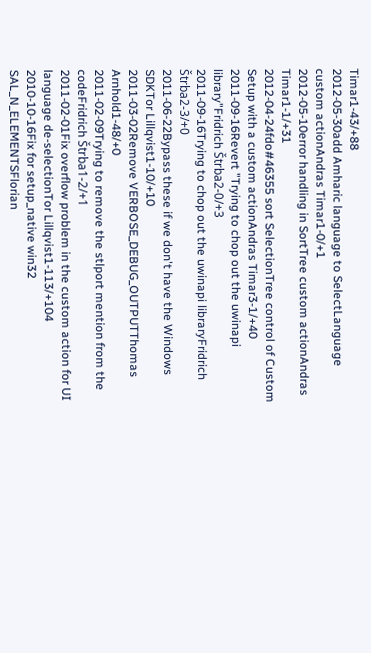Timar1-43/+88
2012-05-30add Amharic language to SelectLanguage custom actionAndras Timar1-0/+1
2012-05-10error handling in SortTree custom actionAndras Timar1-1/+31
2012-04-24fdo#46355 sort SelectionTree control of Custom Setup with a custom actionAndras Timar3-1/+40
2011-09-16Revert "Trying to chop out the uwinapi library"Fridrich Štrba2-0/+3
2011-09-16Trying to chop out the uwinapi libraryFridrich Štrba2-3/+0
2011-06-22Bypass these if we don't have the Windows SDKTor Lillqvist1-10/+10
2011-03-02Remove VERBOSE_DEBUG_OUTPUTThomas Arnhold1-48/+0
2011-02-09Trying to remove the stlport mention from the codeFridrich Štrba1-2/+1
2011-02-01Fix overflow problem in the custom action for UI language de-selectionTor Lillqvist1-113/+104
2010-10-16Fix for setup_native win32 SAL_N_ELEMENTSFlorian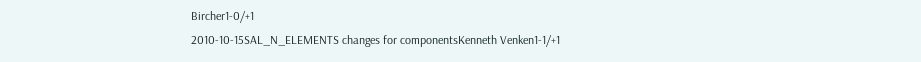Bircher1-0/+1
2010-10-15SAL_N_ELEMENTS changes for componentsKenneth Venken1-1/+1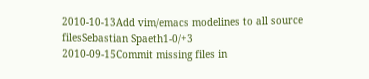2010-10-13Add vim/emacs modelines to all source filesSebastian Spaeth1-0/+3
2010-09-15Commit missing files in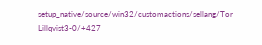setup_native/source/win32/customactions/sellang/Tor Lillqvist3-0/+427